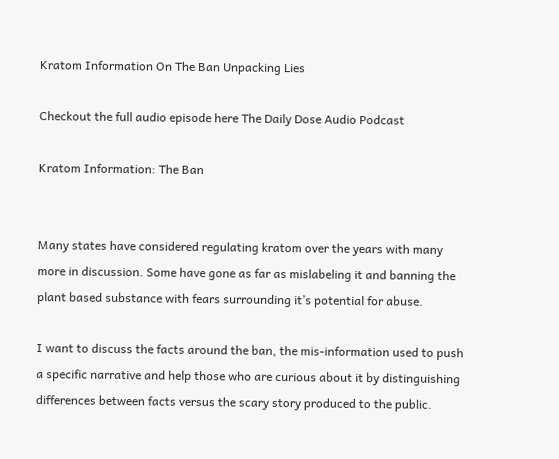Kratom Information On The Ban Unpacking Lies

Checkout the full audio episode here The Daily Dose Audio Podcast

Kratom Information: The Ban


Many states have considered regulating kratom over the years with many more in discussion. Some have gone as far as mislabeling it and banning the plant based substance with fears surrounding it’s potential for abuse.

I want to discuss the facts around the ban, the mis-information used to push a specific narrative and help those who are curious about it by distinguishing differences between facts versus the scary story produced to the public.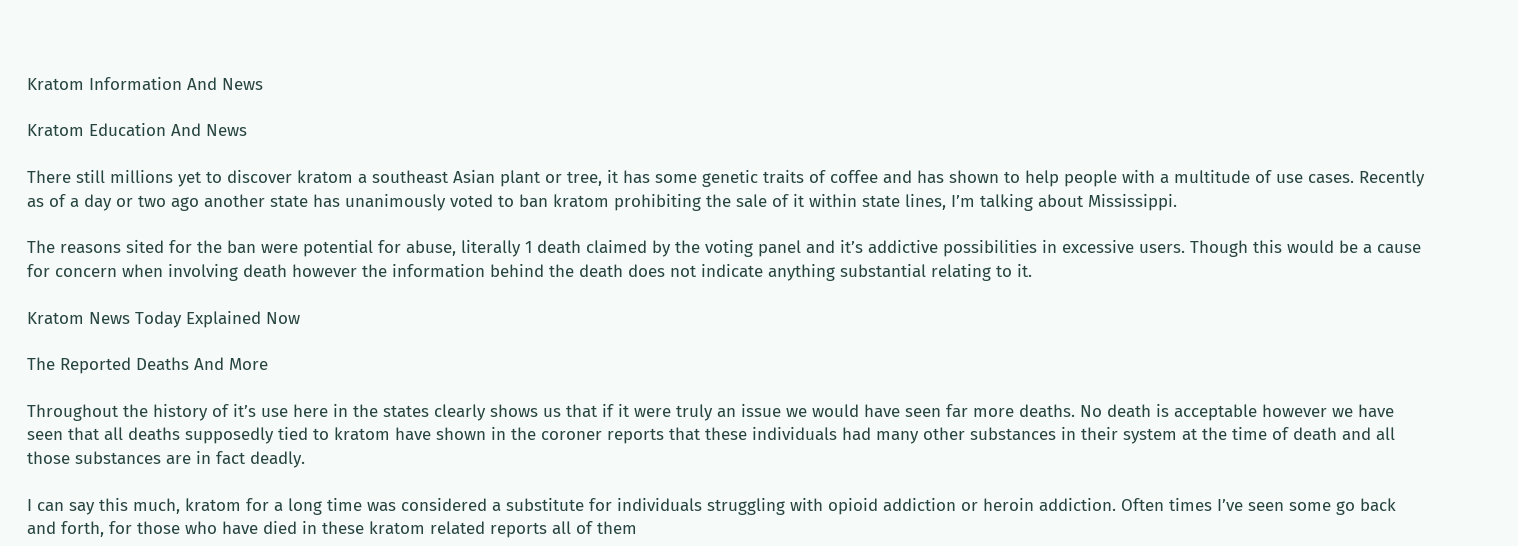Kratom Information And News

Kratom Education And News

There still millions yet to discover kratom a southeast Asian plant or tree, it has some genetic traits of coffee and has shown to help people with a multitude of use cases. Recently as of a day or two ago another state has unanimously voted to ban kratom prohibiting the sale of it within state lines, I’m talking about Mississippi.

The reasons sited for the ban were potential for abuse, literally 1 death claimed by the voting panel and it’s addictive possibilities in excessive users. Though this would be a cause for concern when involving death however the information behind the death does not indicate anything substantial relating to it.

Kratom News Today Explained Now

The Reported Deaths And More

Throughout the history of it’s use here in the states clearly shows us that if it were truly an issue we would have seen far more deaths. No death is acceptable however we have seen that all deaths supposedly tied to kratom have shown in the coroner reports that these individuals had many other substances in their system at the time of death and all those substances are in fact deadly.

I can say this much, kratom for a long time was considered a substitute for individuals struggling with opioid addiction or heroin addiction. Often times I’ve seen some go back and forth, for those who have died in these kratom related reports all of them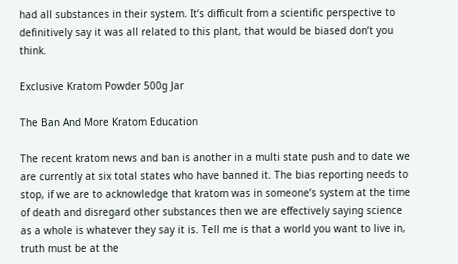had all substances in their system. It’s difficult from a scientific perspective to definitively say it was all related to this plant, that would be biased don’t you think.

Exclusive Kratom Powder 500g Jar

The Ban And More Kratom Education

The recent kratom news and ban is another in a multi state push and to date we are currently at six total states who have banned it. The bias reporting needs to stop, if we are to acknowledge that kratom was in someone’s system at the time of death and disregard other substances then we are effectively saying science as a whole is whatever they say it is. Tell me is that a world you want to live in, truth must be at the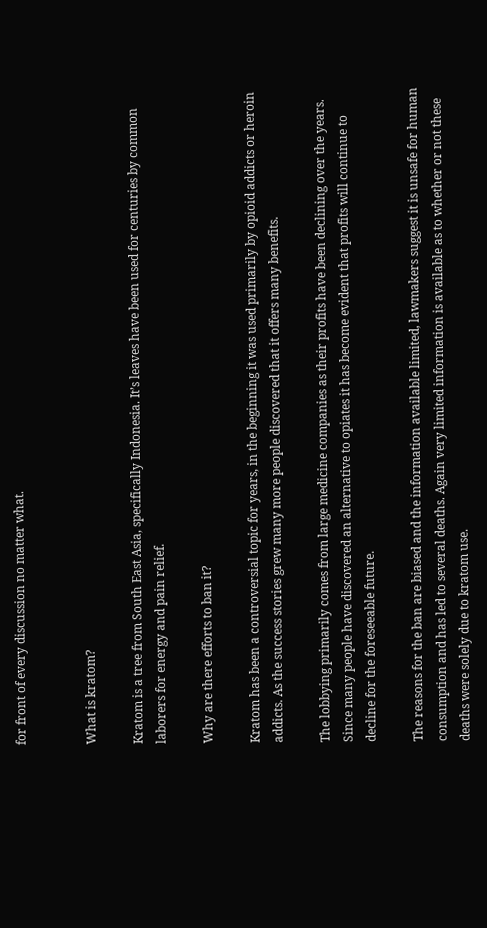for front of every discussion no matter what.


What is kratom?

Kratom is a tree from South East Asia, specifically Indonesia. It’s leaves have been used for centuries by common laborers for energy and pain relief.

Why are there efforts to ban it?

Kratom has been a controversial topic for years, in the beginning it was used primarily by opioid addicts or heroin addicts. As the success stories grew many more people discovered that it offers many benefits.

The lobbying primarily comes from large medicine companies as their profits have been declining over the years. Since many people have discovered an alternative to opiates it has become evident that profits will continue to decline for the foreseeable future.

The reasons for the ban are biased and the information available limited, lawmakers suggest it is unsafe for human consumption and has led to several deaths. Again very limited information is available as to whether or not these deaths were solely due to kratom use.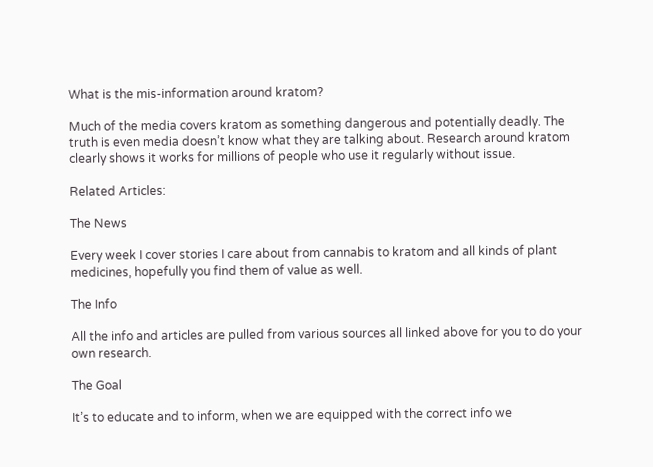What is the mis-information around kratom?

Much of the media covers kratom as something dangerous and potentially deadly. The truth is even media doesn’t know what they are talking about. Research around kratom clearly shows it works for millions of people who use it regularly without issue.

Related Articles:

The News

Every week I cover stories I care about from cannabis to kratom and all kinds of plant medicines, hopefully you find them of value as well.

The Info

All the info and articles are pulled from various sources all linked above for you to do your own research.

The Goal

It’s to educate and to inform, when we are equipped with the correct info we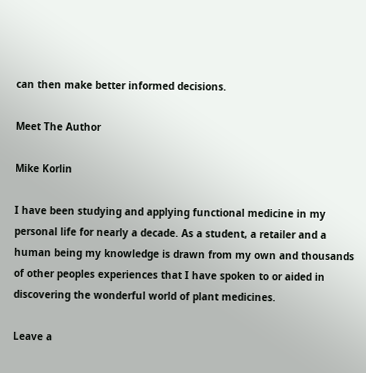can then make better informed decisions.

Meet The Author

Mike Korlin

I have been studying and applying functional medicine in my personal life for nearly a decade. As a student, a retailer and a human being my knowledge is drawn from my own and thousands of other peoples experiences that I have spoken to or aided in discovering the wonderful world of plant medicines.

Leave a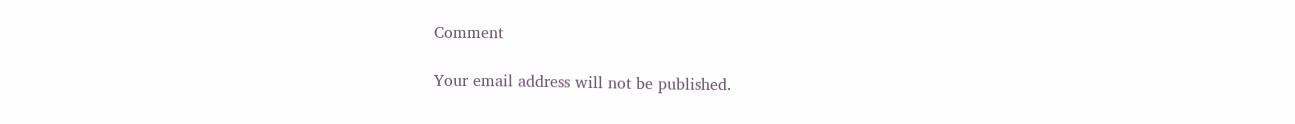Comment

Your email address will not be published.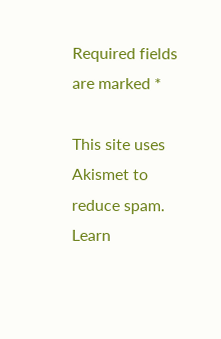Required fields are marked *

This site uses Akismet to reduce spam. Learn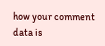how your comment data is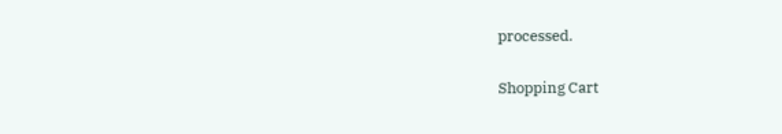processed.

Shopping Cart